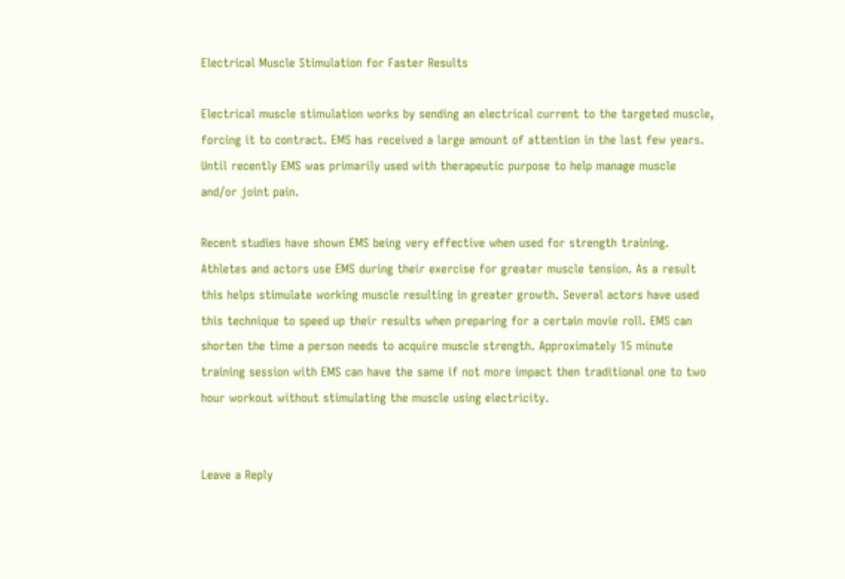Electrical Muscle Stimulation for Faster Results

Electrical muscle stimulation works by sending an electrical current to the targeted muscle, forcing it to contract. EMS has received a large amount of attention in the last few years. Until recently EMS was primarily used with therapeutic purpose to help manage muscle and/or joint pain.

Recent studies have shown EMS being very effective when used for strength training. Athletes and actors use EMS during their exercise for greater muscle tension. As a result this helps stimulate working muscle resulting in greater growth. Several actors have used this technique to speed up their results when preparing for a certain movie roll. EMS can shorten the time a person needs to acquire muscle strength. Approximately 15 minute training session with EMS can have the same if not more impact then traditional one to two hour workout without stimulating the muscle using electricity.


Leave a Reply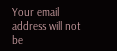Your email address will not be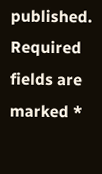published. Required fields are marked *